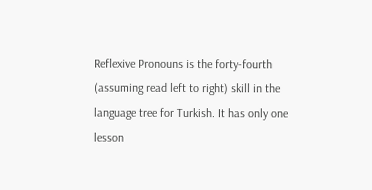Reflexive Pronouns is the forty-fourth (assuming read left to right) skill in the language tree for Turkish. It has only one lesson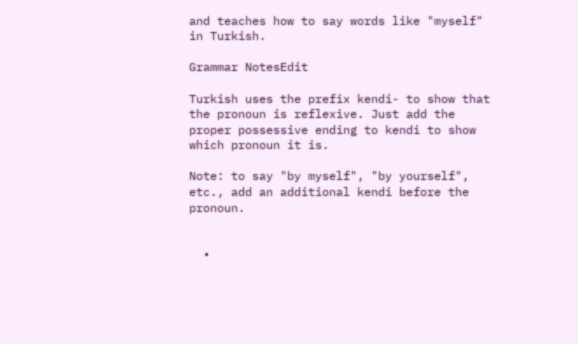and teaches how to say words like "myself" in Turkish.

Grammar NotesEdit

Turkish uses the prefix kendi- to show that the pronoun is reflexive. Just add the proper possessive ending to kendi to show which pronoun it is.

Note: to say "by myself", "by yourself", etc., add an additional kendi before the pronoun.


  •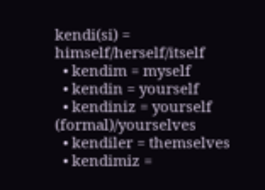kendi(si) = himself/herself/itself
  • kendim = myself
  • kendin = yourself
  • kendiniz = yourself (formal)/yourselves
  • kendiler = themselves
  • kendimiz =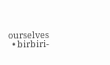ourselves
  • birbiri-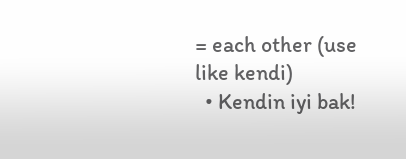= each other (use like kendi)
  • Kendin iyi bak!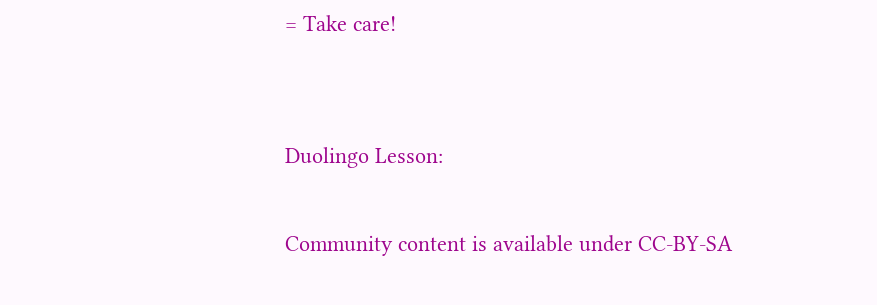= Take care!


Duolingo Lesson:

Community content is available under CC-BY-SA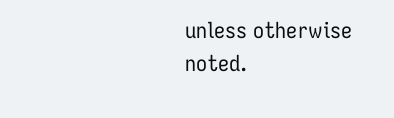unless otherwise noted.